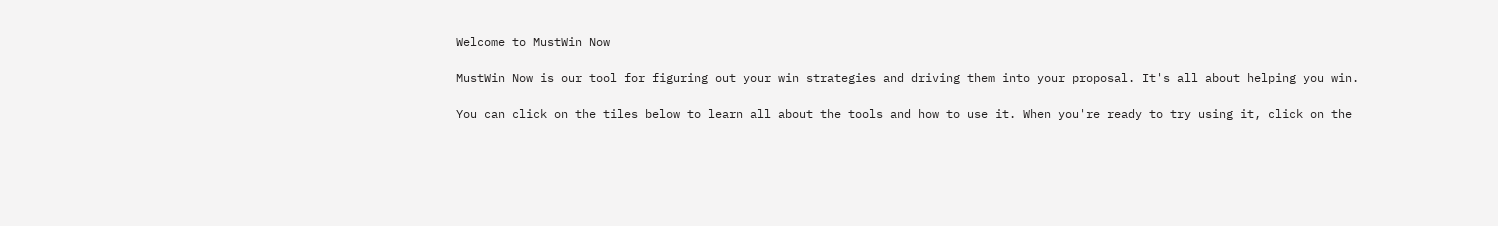Welcome to MustWin Now

MustWin Now is our tool for figuring out your win strategies and driving them into your proposal. It's all about helping you win.

You can click on the tiles below to learn all about the tools and how to use it. When you're ready to try using it, click on the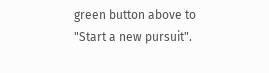green button above to "Start a new pursuit".